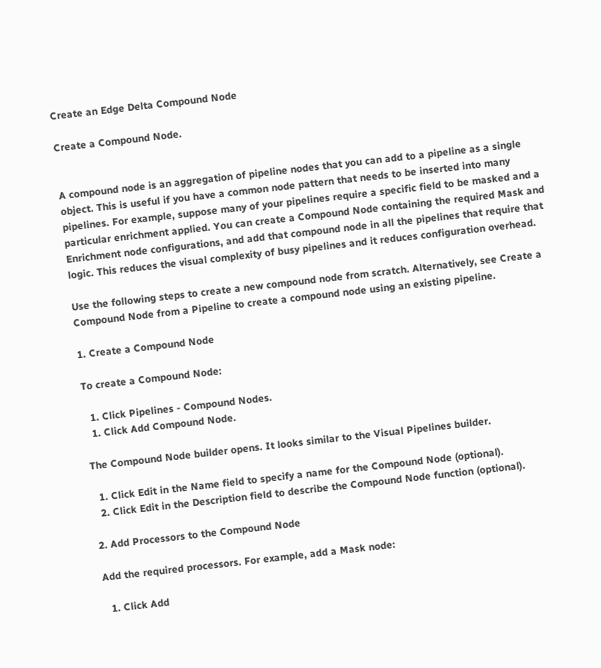Create an Edge Delta Compound Node

Create a Compound Node.


A compound node is an aggregation of pipeline nodes that you can add to a pipeline as a single object. This is useful if you have a common node pattern that needs to be inserted into many pipelines. For example, suppose many of your pipelines require a specific field to be masked and a particular enrichment applied. You can create a Compound Node containing the required Mask and Enrichment node configurations, and add that compound node in all the pipelines that require that logic. This reduces the visual complexity of busy pipelines and it reduces configuration overhead.

Use the following steps to create a new compound node from scratch. Alternatively, see Create a Compound Node from a Pipeline to create a compound node using an existing pipeline.

1. Create a Compound Node

To create a Compound Node:

  1. Click Pipelines - Compound Nodes.
  1. Click Add Compound Node.

The Compound Node builder opens. It looks similar to the Visual Pipelines builder.

  1. Click Edit in the Name field to specify a name for the Compound Node (optional).
  2. Click Edit in the Description field to describe the Compound Node function (optional).

2. Add Processors to the Compound Node

Add the required processors. For example, add a Mask node:

  1. Click Add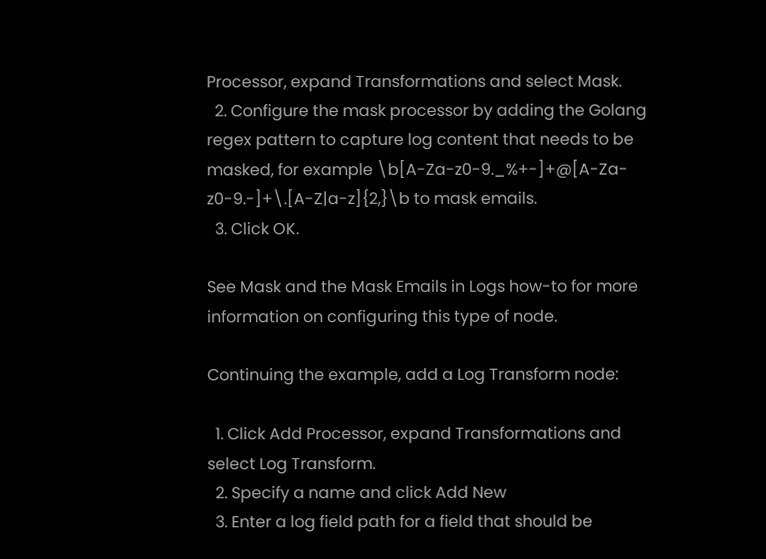Processor, expand Transformations and select Mask.
  2. Configure the mask processor by adding the Golang regex pattern to capture log content that needs to be masked, for example \b[A-Za-z0-9._%+-]+@[A-Za-z0-9.-]+\.[A-Z|a-z]{2,}\b to mask emails.
  3. Click OK.

See Mask and the Mask Emails in Logs how-to for more information on configuring this type of node.

Continuing the example, add a Log Transform node:

  1. Click Add Processor, expand Transformations and select Log Transform.
  2. Specify a name and click Add New
  3. Enter a log field path for a field that should be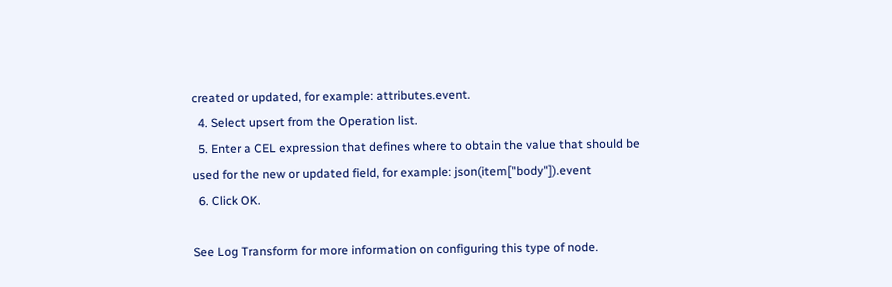created or updated, for example: attributes.event.
  4. Select upsert from the Operation list.
  5. Enter a CEL expression that defines where to obtain the value that should be used for the new or updated field, for example: json(item["body"]).event
  6. Click OK.

See Log Transform for more information on configuring this type of node.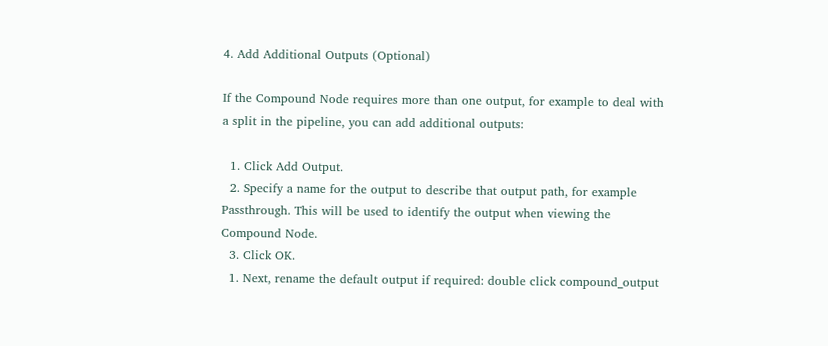4. Add Additional Outputs (Optional)

If the Compound Node requires more than one output, for example to deal with a split in the pipeline, you can add additional outputs:

  1. Click Add Output.
  2. Specify a name for the output to describe that output path, for example Passthrough. This will be used to identify the output when viewing the Compound Node.
  3. Click OK.
  1. Next, rename the default output if required: double click compound_output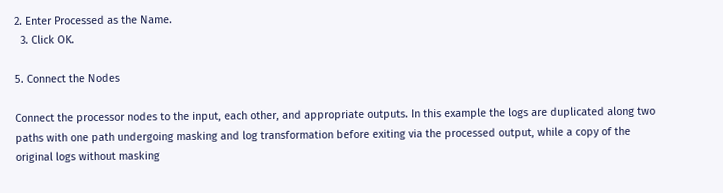2. Enter Processed as the Name.
  3. Click OK.

5. Connect the Nodes

Connect the processor nodes to the input, each other, and appropriate outputs. In this example the logs are duplicated along two paths with one path undergoing masking and log transformation before exiting via the processed output, while a copy of the original logs without masking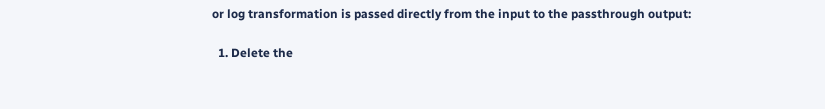or log transformation is passed directly from the input to the passthrough output:

  1. Delete the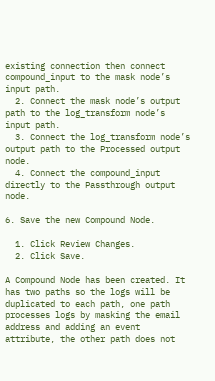existing connection then connect compound_input to the mask node’s input path.
  2. Connect the mask node’s output path to the log_transform node’s input path.
  3. Connect the log_transform node’s output path to the Processed output node.
  4. Connect the compound_input directly to the Passthrough output node.

6. Save the new Compound Node.

  1. Click Review Changes.
  2. Click Save.

A Compound Node has been created. It has two paths so the logs will be duplicated to each path, one path processes logs by masking the email address and adding an event attribute, the other path does not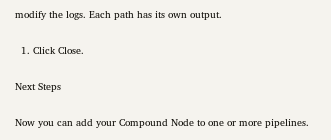modify the logs. Each path has its own output.

  1. Click Close.

Next Steps

Now you can add your Compound Node to one or more pipelines.